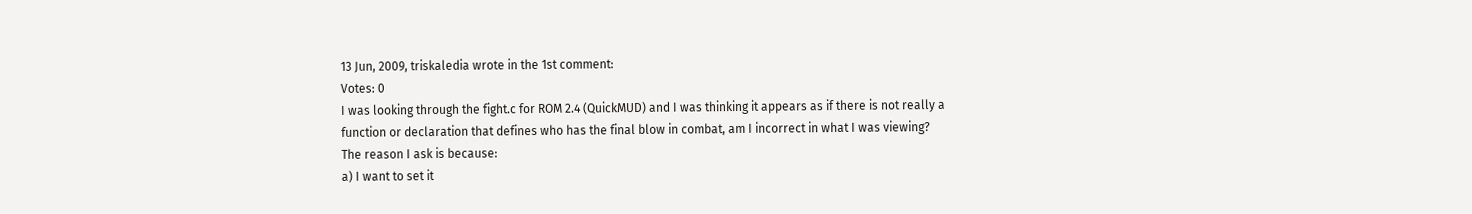13 Jun, 2009, triskaledia wrote in the 1st comment:
Votes: 0
I was looking through the fight.c for ROM 2.4 (QuickMUD) and I was thinking it appears as if there is not really a
function or declaration that defines who has the final blow in combat, am I incorrect in what I was viewing?
The reason I ask is because:
a) I want to set it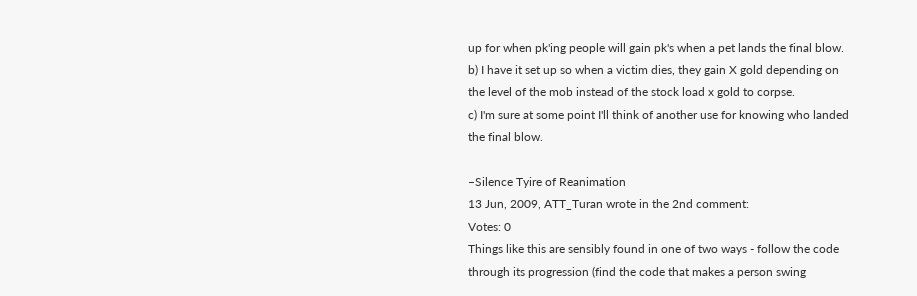up for when pk'ing people will gain pk's when a pet lands the final blow.
b) I have it set up so when a victim dies, they gain X gold depending on the level of the mob instead of the stock load x gold to corpse.
c) I'm sure at some point I'll think of another use for knowing who landed the final blow.

–Silence Tyire of Reanimation
13 Jun, 2009, ATT_Turan wrote in the 2nd comment:
Votes: 0
Things like this are sensibly found in one of two ways - follow the code through its progression (find the code that makes a person swing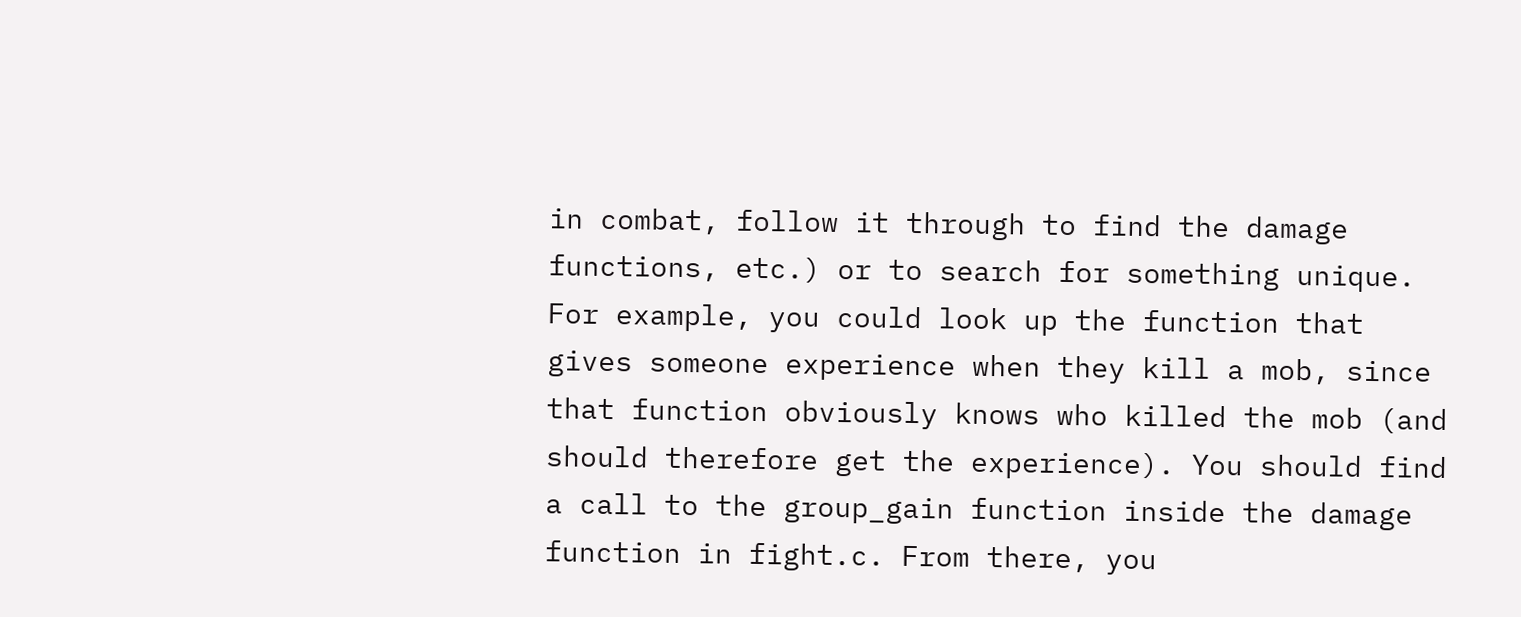in combat, follow it through to find the damage functions, etc.) or to search for something unique. For example, you could look up the function that gives someone experience when they kill a mob, since that function obviously knows who killed the mob (and should therefore get the experience). You should find a call to the group_gain function inside the damage function in fight.c. From there, you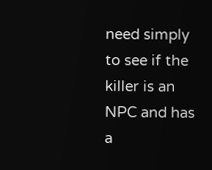need simply to see if the killer is an NPC and has a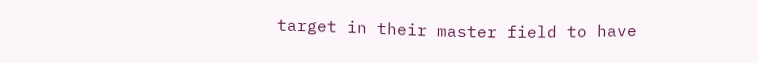target in their master field to have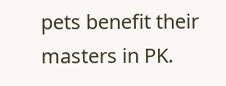pets benefit their masters in PK.